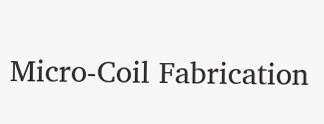Micro-Coil Fabrication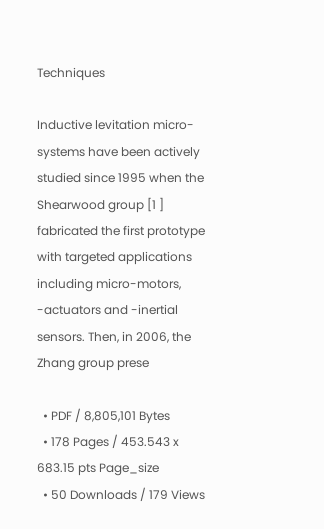Techniques

Inductive levitation micro-systems have been actively studied since 1995 when the Shearwood group [1 ] fabricated the first prototype with targeted applications including micro-motors, -actuators and -inertial sensors. Then, in 2006, the Zhang group prese

  • PDF / 8,805,101 Bytes
  • 178 Pages / 453.543 x 683.15 pts Page_size
  • 50 Downloads / 179 Views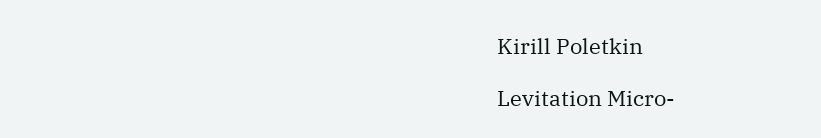Kirill Poletkin

Levitation Micro-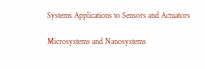Systems Applications to Sensors and Actuators

Microsystems and Nanosystems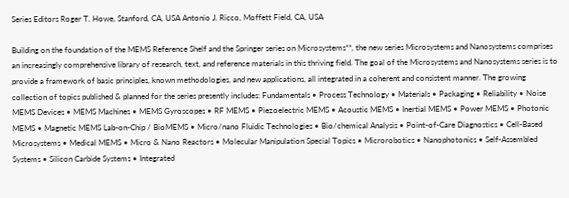Series Editors Roger T. Howe, Stanford, CA, USA Antonio J. Ricco, Moffett Field, CA, USA

Building on the foundation of the MEMS Reference Shelf and the Springer series on Microsystems**, the new series Microsystems and Nanosystems comprises an increasingly comprehensive library of research, text, and reference materials in this thriving field. The goal of the Microsystems and Nanosystems series is to provide a framework of basic principles, known methodologies, and new applications, all integrated in a coherent and consistent manner. The growing collection of topics published & planned for the series presently includes: Fundamentals • Process Technology • Materials • Packaging • Reliability • Noise MEMS Devices • MEMS Machines • MEMS Gyroscopes • RF MEMS • Piezoelectric MEMS • Acoustic MEMS • Inertial MEMS • Power MEMS • Photonic MEMS • Magnetic MEMS Lab-on-Chip / BioMEMS • Micro/nano Fluidic Technologies • Bio/chemical Analysis • Point-of-Care Diagnostics • Cell-Based Microsystems • Medical MEMS • Micro & Nano Reactors • Molecular Manipulation Special Topics • Microrobotics • Nanophotonics • Self-Assembled Systems • Silicon Carbide Systems • Integrated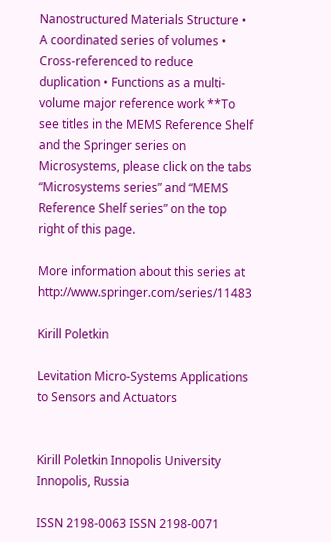Nanostructured Materials Structure • A coordinated series of volumes • Cross-referenced to reduce duplication • Functions as a multi-volume major reference work **To see titles in the MEMS Reference Shelf and the Springer series on Microsystems, please click on the tabs “Microsystems series” and “MEMS Reference Shelf series” on the top right of this page.

More information about this series at http://www.springer.com/series/11483

Kirill Poletkin

Levitation Micro-Systems Applications to Sensors and Actuators


Kirill Poletkin Innopolis University Innopolis, Russia

ISSN 2198-0063 ISSN 2198-0071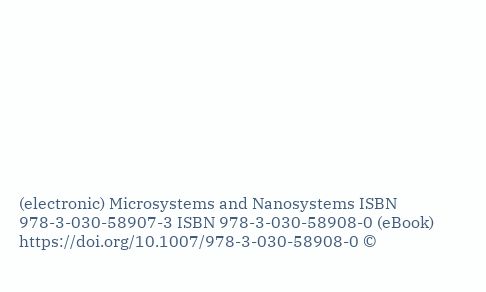(electronic) Microsystems and Nanosystems ISBN 978-3-030-58907-3 ISBN 978-3-030-58908-0 (eBook) https://doi.org/10.1007/978-3-030-58908-0 ©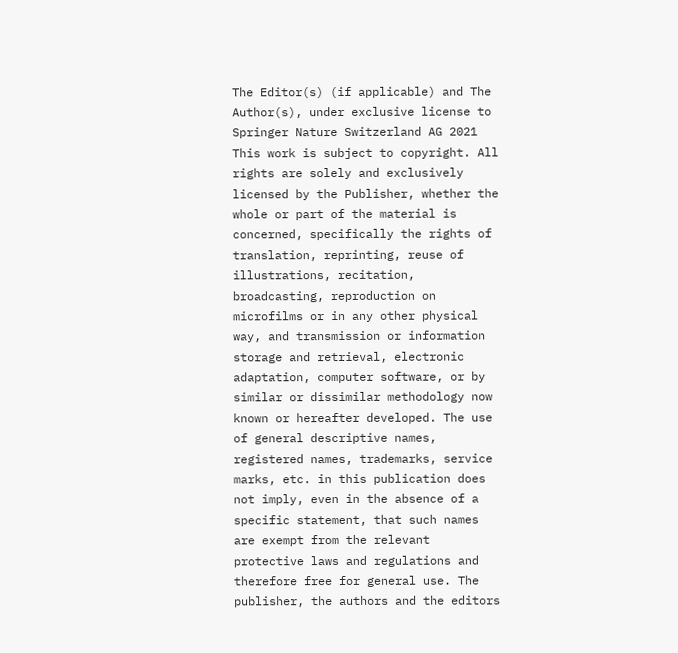The Editor(s) (if applicable) and The Author(s), under exclusive license to Springer Nature Switzerland AG 2021 This work is subject to copyright. All rights are solely and exclusively licensed by the Publisher, whether the whole or part of the material is concerned, specifically the rights of translation, reprinting, reuse of illustrations, recitation, broadcasting, reproduction on microfilms or in any other physical way, and transmission or information storage and retrieval, electronic adaptation, computer software, or by similar or dissimilar methodology now known or hereafter developed. The use of general descriptive names, registered names, trademarks, service marks, etc. in this publication does not imply, even in the absence of a specific statement, that such names are exempt from the relevant protective laws and regulations and therefore free for general use. The publisher, the authors and the editors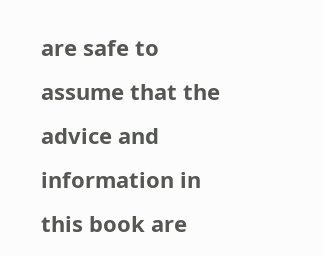are safe to assume that the advice and information in this book are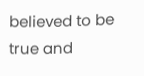believed to be true and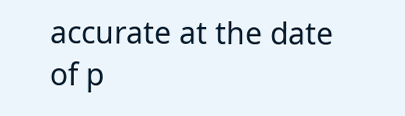accurate at the date of p